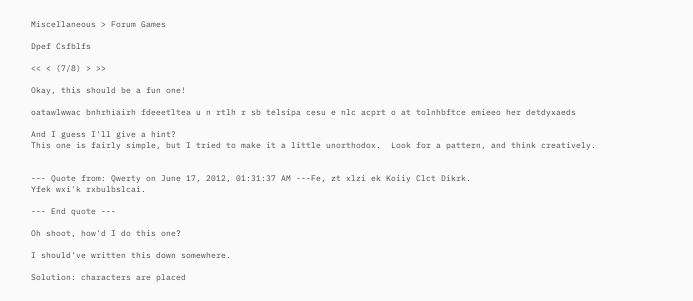Miscellaneous > Forum Games

Dpef Csfblfs

<< < (7/8) > >>

Okay, this should be a fun one!

oatawlwwac bnhrhiairh fdeeetltea u n rtlh r sb telsipa cesu e nlc acprt o at tolnhbftce emieeo her detdyxaeds

And I guess I'll give a hint?
This one is fairly simple, but I tried to make it a little unorthodox.  Look for a pattern, and think creatively.


--- Quote from: Qwerty on June 17, 2012, 01:31:37 AM ---Fe, zt xlzi ek Koiiy Clct Dikrk.
Yfek wxi'k rxbulbslcai.

--- End quote ---

Oh shoot, how'd I do this one?

I should've written this down somewhere.

Solution: characters are placed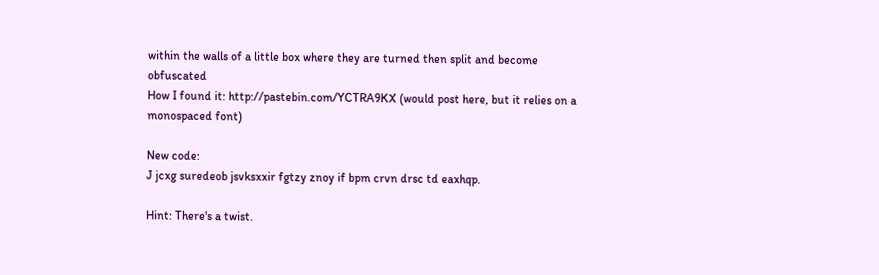within the walls of a little box where they are turned then split and become obfuscated
How I found it: http://pastebin.com/YCTRA9KX (would post here, but it relies on a monospaced font)

New code:
J jcxg suredeob jsvksxxir fgtzy znoy if bpm crvn drsc td eaxhqp.

Hint: There's a twist.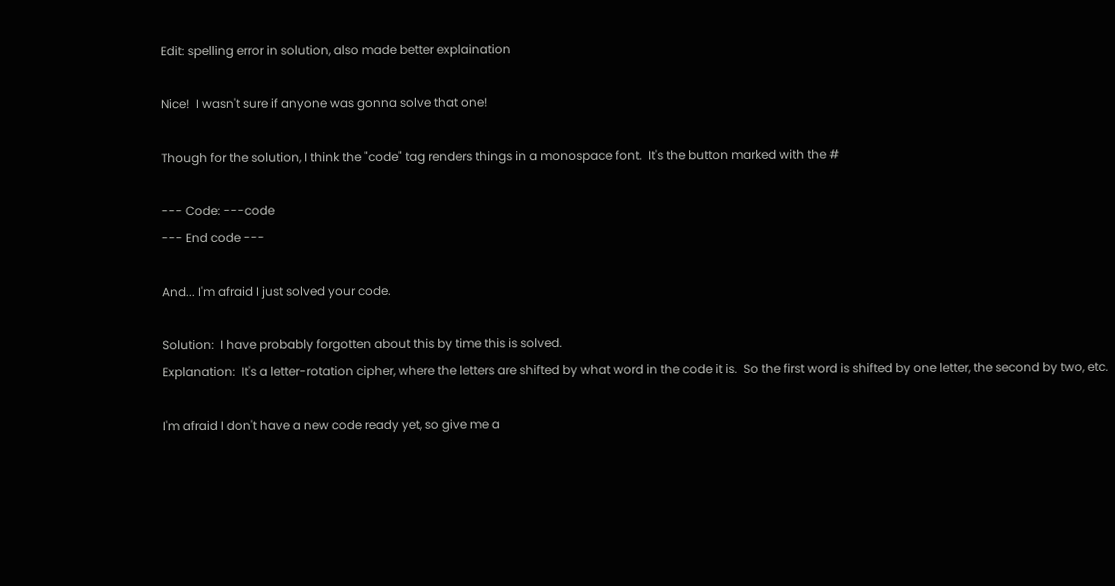Edit: spelling error in solution, also made better explaination

Nice!  I wasn't sure if anyone was gonna solve that one!

Though for the solution, I think the "code" tag renders things in a monospace font.  It's the button marked with the #

--- Code: ---code
--- End code ---

And... I'm afraid I just solved your code.

Solution:  I have probably forgotten about this by time this is solved.
Explanation:  It's a letter-rotation cipher, where the letters are shifted by what word in the code it is.  So the first word is shifted by one letter, the second by two, etc.

I'm afraid I don't have a new code ready yet, so give me a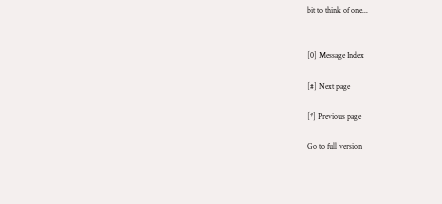bit to think of one...


[0] Message Index

[#] Next page

[*] Previous page

Go to full version